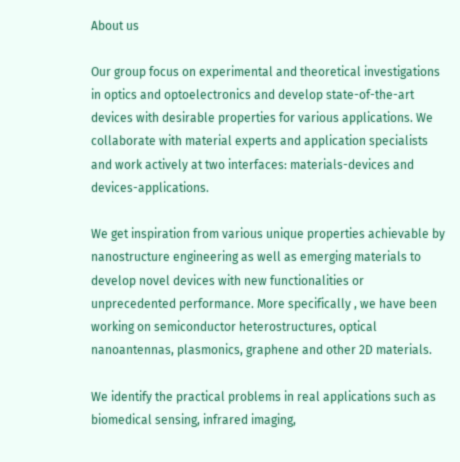About us

Our group focus on experimental and theoretical investigations in optics and optoelectronics and develop state-of-the-art devices with desirable properties for various applications. We collaborate with material experts and application specialists and work actively at two interfaces: materials-devices and devices-applications.

We get inspiration from various unique properties achievable by nanostructure engineering as well as emerging materials to develop novel devices with new functionalities or unprecedented performance. More specifically , we have been working on semiconductor heterostructures, optical nanoantennas, plasmonics, graphene and other 2D materials.

We identify the practical problems in real applications such as biomedical sensing, infrared imaging,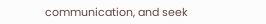communication, and seek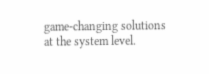game-changing solutions at the system level.